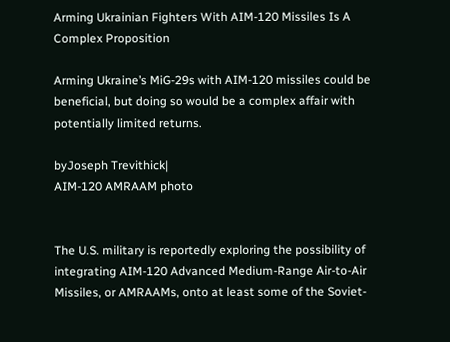Arming Ukrainian Fighters With AIM-120 Missiles Is A Complex Proposition

Arming Ukraine’s MiG-29s with AIM-120 missiles could be beneficial, but doing so would be a complex affair with potentially limited returns.

byJoseph Trevithick|
AIM-120 AMRAAM photo


The U.S. military is reportedly exploring the possibility of integrating AIM-120 Advanced Medium-Range Air-to-Air Missiles, or AMRAAMs, onto at least some of the Soviet-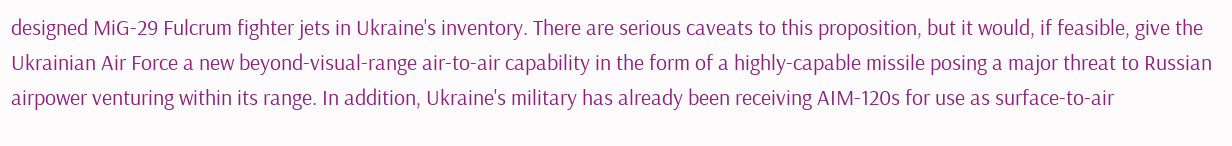designed MiG-29 Fulcrum fighter jets in Ukraine's inventory. There are serious caveats to this proposition, but it would, if feasible, give the Ukrainian Air Force a new beyond-visual-range air-to-air capability in the form of a highly-capable missile posing a major threat to Russian airpower venturing within its range. In addition, Ukraine's military has already been receiving AIM-120s for use as surface-to-air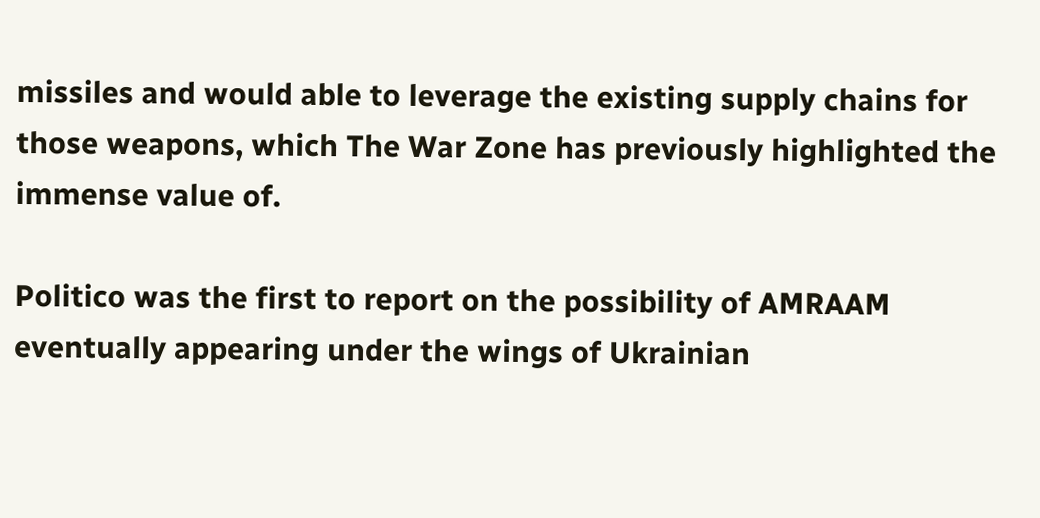missiles and would able to leverage the existing supply chains for those weapons, which The War Zone has previously highlighted the immense value of.

Politico was the first to report on the possibility of AMRAAM eventually appearing under the wings of Ukrainian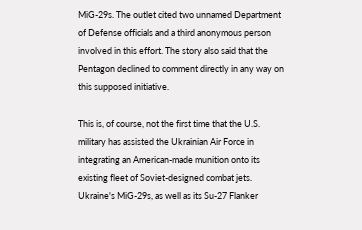MiG-29s. The outlet cited two unnamed Department of Defense officials and a third anonymous person involved in this effort. The story also said that the Pentagon declined to comment directly in any way on this supposed initiative.

This is, of course, not the first time that the U.S. military has assisted the Ukrainian Air Force in integrating an American-made munition onto its existing fleet of Soviet-designed combat jets. Ukraine's MiG-29s, as well as its Su-27 Flanker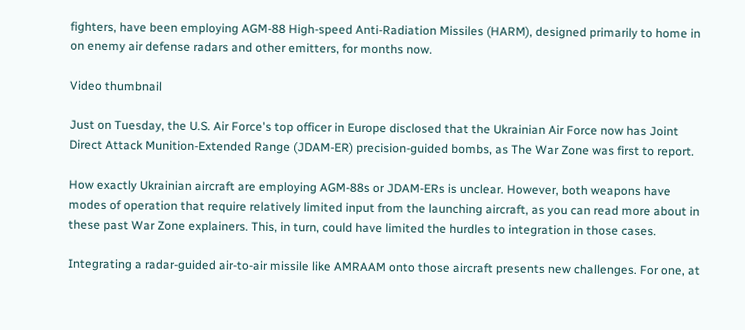fighters, have been employing AGM-88 High-speed Anti-Radiation Missiles (HARM), designed primarily to home in on enemy air defense radars and other emitters, for months now.

Video thumbnail

Just on Tuesday, the U.S. Air Force's top officer in Europe disclosed that the Ukrainian Air Force now has Joint Direct Attack Munition-Extended Range (JDAM-ER) precision-guided bombs, as The War Zone was first to report.

How exactly Ukrainian aircraft are employing AGM-88s or JDAM-ERs is unclear. However, both weapons have modes of operation that require relatively limited input from the launching aircraft, as you can read more about in these past War Zone explainers. This, in turn, could have limited the hurdles to integration in those cases.

Integrating a radar-guided air-to-air missile like AMRAAM onto those aircraft presents new challenges. For one, at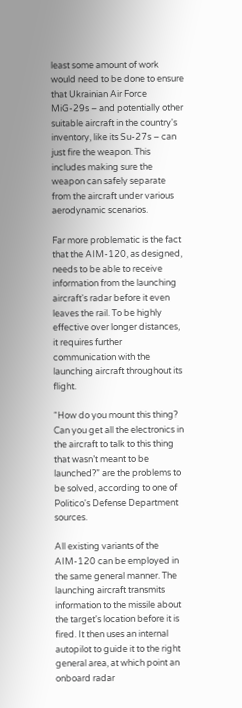least some amount of work would need to be done to ensure that Ukrainian Air Force MiG-29s – and potentially other suitable aircraft in the country's inventory, like its Su-27s – can just fire the weapon. This includes making sure the weapon can safely separate from the aircraft under various aerodynamic scenarios.

Far more problematic is the fact that the AIM-120, as designed, needs to be able to receive information from the launching aircraft's radar before it even leaves the rail. To be highly effective over longer distances, it requires further communication with the launching aircraft throughout its flight.

“How do you mount this thing? Can you get all the electronics in the aircraft to talk to this thing that wasn’t meant to be launched?” are the problems to be solved, according to one of Politico's Defense Department sources.

All existing variants of the AIM-120 can be employed in the same general manner. The launching aircraft transmits information to the missile about the target's location before it is fired. It then uses an internal autopilot to guide it to the right general area, at which point an onboard radar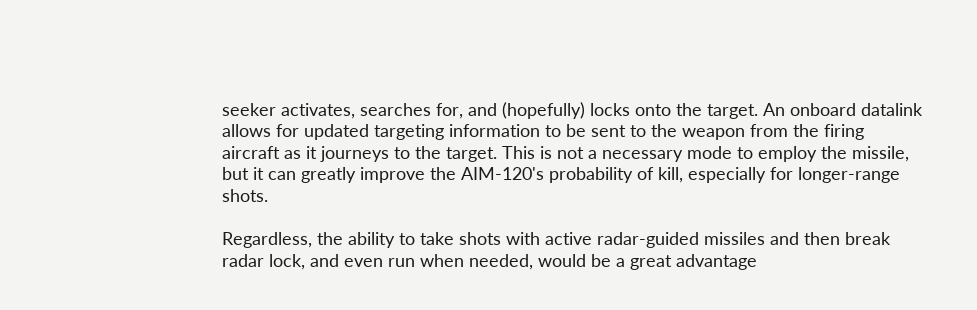seeker activates, searches for, and (hopefully) locks onto the target. An onboard datalink allows for updated targeting information to be sent to the weapon from the firing aircraft as it journeys to the target. This is not a necessary mode to employ the missile, but it can greatly improve the AIM-120's probability of kill, especially for longer-range shots.

Regardless, the ability to take shots with active radar-guided missiles and then break radar lock, and even run when needed, would be a great advantage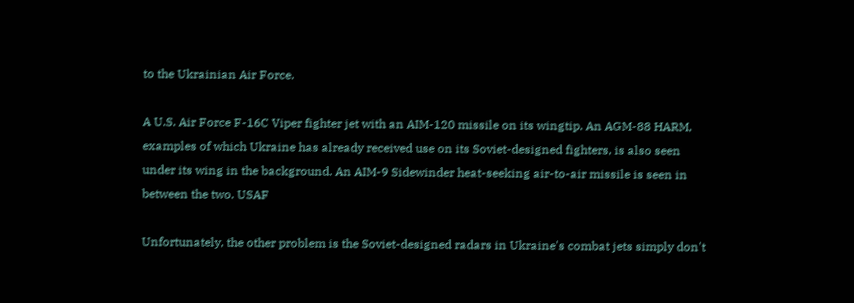to the Ukrainian Air Force.

A U.S. Air Force F-16C Viper fighter jet with an AIM-120 missile on its wingtip. An AGM-88 HARM, examples of which Ukraine has already received use on its Soviet-designed fighters, is also seen under its wing in the background. An AIM-9 Sidewinder heat-seeking air-to-air missile is seen in between the two. USAF

Unfortunately, the other problem is the Soviet-designed radars in Ukraine's combat jets simply don't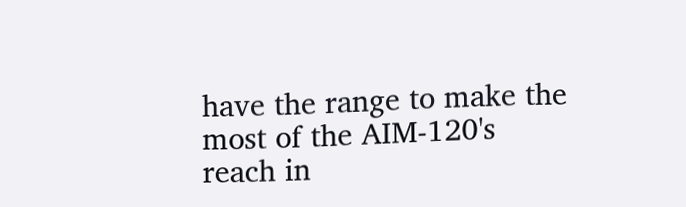have the range to make the most of the AIM-120's reach in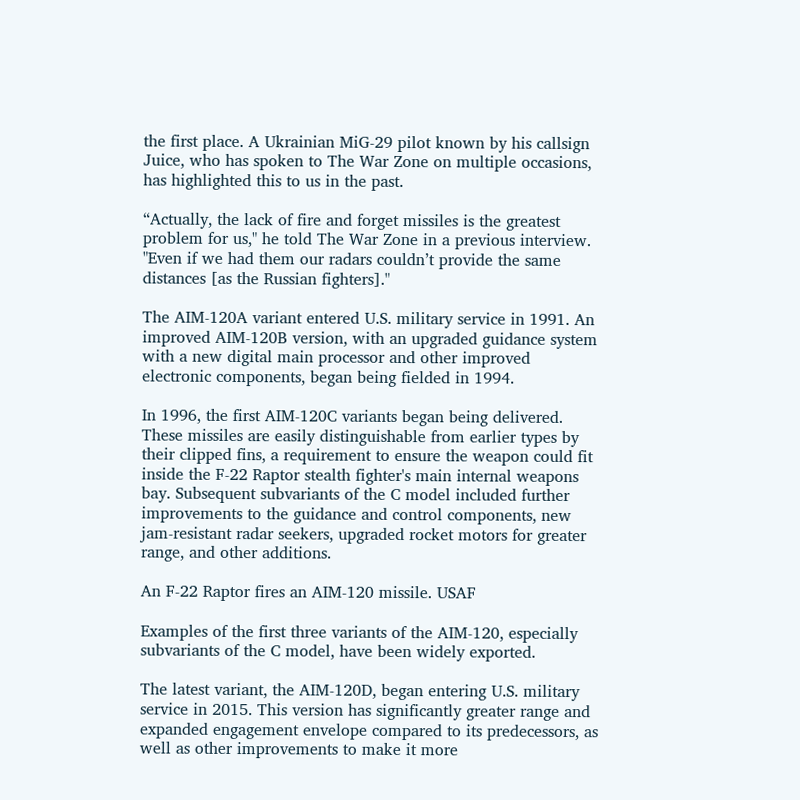the first place. A Ukrainian MiG-29 pilot known by his callsign Juice, who has spoken to The War Zone on multiple occasions, has highlighted this to us in the past.

“Actually, the lack of fire and forget missiles is the greatest problem for us," he told The War Zone in a previous interview. "Even if we had them our radars couldn’t provide the same distances [as the Russian fighters]."

The AIM-120A variant entered U.S. military service in 1991. An improved AIM-120B version, with an upgraded guidance system with a new digital main processor and other improved electronic components, began being fielded in 1994.

In 1996, the first AIM-120C variants began being delivered. These missiles are easily distinguishable from earlier types by their clipped fins, a requirement to ensure the weapon could fit inside the F-22 Raptor stealth fighter's main internal weapons bay. Subsequent subvariants of the C model included further improvements to the guidance and control components, new jam-resistant radar seekers, upgraded rocket motors for greater range, and other additions.

An F-22 Raptor fires an AIM-120 missile. USAF

Examples of the first three variants of the AIM-120, especially subvariants of the C model, have been widely exported.

The latest variant, the AIM-120D, began entering U.S. military service in 2015. This version has significantly greater range and expanded engagement envelope compared to its predecessors, as well as other improvements to make it more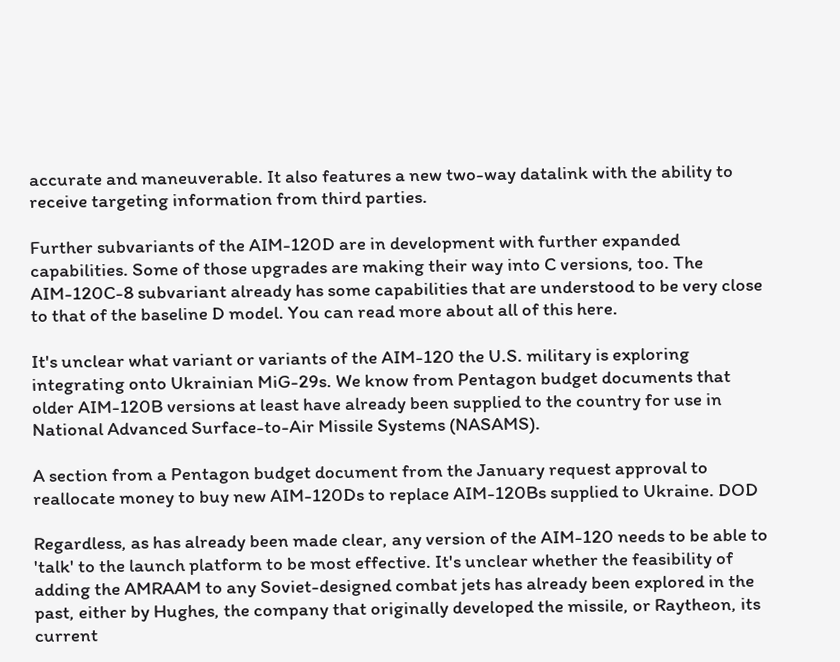accurate and maneuverable. It also features a new two-way datalink with the ability to receive targeting information from third parties.

Further subvariants of the AIM-120D are in development with further expanded capabilities. Some of those upgrades are making their way into C versions, too. The AIM-120C-8 subvariant already has some capabilities that are understood to be very close to that of the baseline D model. You can read more about all of this here.

It's unclear what variant or variants of the AIM-120 the U.S. military is exploring integrating onto Ukrainian MiG-29s. We know from Pentagon budget documents that older AIM-120B versions at least have already been supplied to the country for use in National Advanced Surface-to-Air Missile Systems (NASAMS).

A section from a Pentagon budget document from the January request approval to reallocate money to buy new AIM-120Ds to replace AIM-120Bs supplied to Ukraine. DOD

Regardless, as has already been made clear, any version of the AIM-120 needs to be able to 'talk' to the launch platform to be most effective. It's unclear whether the feasibility of adding the AMRAAM to any Soviet-designed combat jets has already been explored in the past, either by Hughes, the company that originally developed the missile, or Raytheon, its current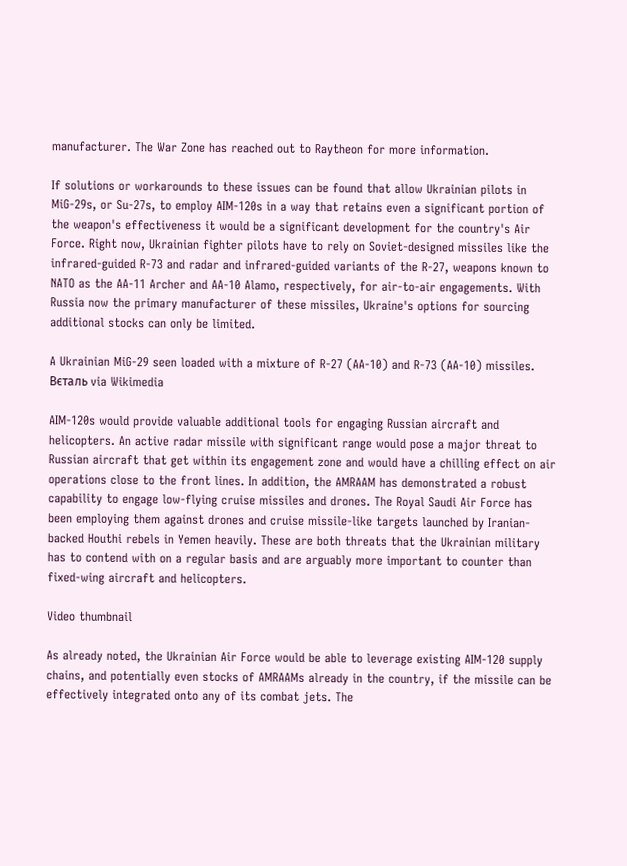manufacturer. The War Zone has reached out to Raytheon for more information.

If solutions or workarounds to these issues can be found that allow Ukrainian pilots in MiG-29s, or Su-27s, to employ AIM-120s in a way that retains even a significant portion of the weapon's effectiveness it would be a significant development for the country's Air Force. Right now, Ukrainian fighter pilots have to rely on Soviet-designed missiles like the infrared-guided R-73 and radar and infrared-guided variants of the R-27, weapons known to NATO as the AA-11 Archer and AA-10 Alamo, respectively, for air-to-air engagements. With Russia now the primary manufacturer of these missiles, Ukraine's options for sourcing additional stocks can only be limited.

A Ukrainian MiG-29 seen loaded with a mixture of R-27 (AA-10) and R-73 (AA-10) missiles. Вєталь via Wikimedia

AIM-120s would provide valuable additional tools for engaging Russian aircraft and helicopters. An active radar missile with significant range would pose a major threat to Russian aircraft that get within its engagement zone and would have a chilling effect on air operations close to the front lines. In addition, the AMRAAM has demonstrated a robust capability to engage low-flying cruise missiles and drones. The Royal Saudi Air Force has been employing them against drones and cruise missile-like targets launched by Iranian-backed Houthi rebels in Yemen heavily. These are both threats that the Ukrainian military has to contend with on a regular basis and are arguably more important to counter than fixed-wing aircraft and helicopters.

Video thumbnail

As already noted, the Ukrainian Air Force would be able to leverage existing AIM-120 supply chains, and potentially even stocks of AMRAAMs already in the country, if the missile can be effectively integrated onto any of its combat jets. The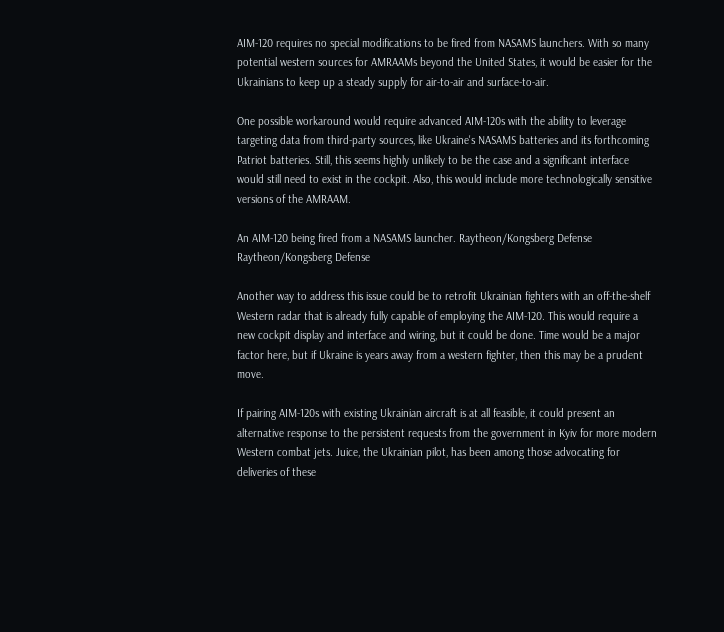AIM-120 requires no special modifications to be fired from NASAMS launchers. With so many potential western sources for AMRAAMs beyond the United States, it would be easier for the Ukrainians to keep up a steady supply for air-to-air and surface-to-air.

One possible workaround would require advanced AIM-120s with the ability to leverage targeting data from third-party sources, like Ukraine's NASAMS batteries and its forthcoming Patriot batteries. Still, this seems highly unlikely to be the case and a significant interface would still need to exist in the cockpit. Also, this would include more technologically sensitive versions of the AMRAAM.

An AIM-120 being fired from a NASAMS launcher. Raytheon/Kongsberg Defense Raytheon/Kongsberg Defense

Another way to address this issue could be to retrofit Ukrainian fighters with an off-the-shelf Western radar that is already fully capable of employing the AIM-120. This would require a new cockpit display and interface and wiring, but it could be done. Time would be a major factor here, but if Ukraine is years away from a western fighter, then this may be a prudent move.

If pairing AIM-120s with existing Ukrainian aircraft is at all feasible, it could present an alternative response to the persistent requests from the government in Kyiv for more modern Western combat jets. Juice, the Ukrainian pilot, has been among those advocating for deliveries of these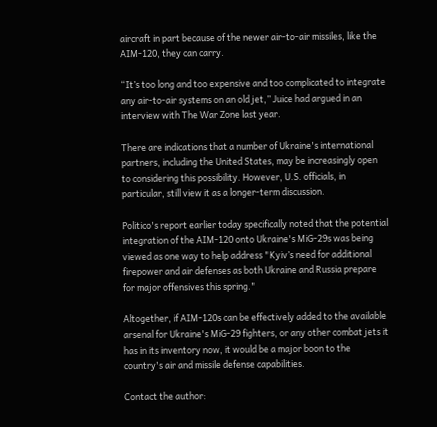aircraft in part because of the newer air-to-air missiles, like the AIM-120, they can carry.

“It’s too long and too expensive and too complicated to integrate any air-to-air systems on an old jet,” Juice had argued in an interview with The War Zone last year.

There are indications that a number of Ukraine's international partners, including the United States, may be increasingly open to considering this possibility. However, U.S. officials, in particular, still view it as a longer-term discussion.

Politico's report earlier today specifically noted that the potential integration of the AIM-120 onto Ukraine's MiG-29s was being viewed as one way to help address "Kyiv’s need for additional firepower and air defenses as both Ukraine and Russia prepare for major offensives this spring."

Altogether, if AIM-120s can be effectively added to the available arsenal for Ukraine's MiG-29 fighters, or any other combat jets it has in its inventory now, it would be a major boon to the country's air and missile defense capabilities.

Contact the author: